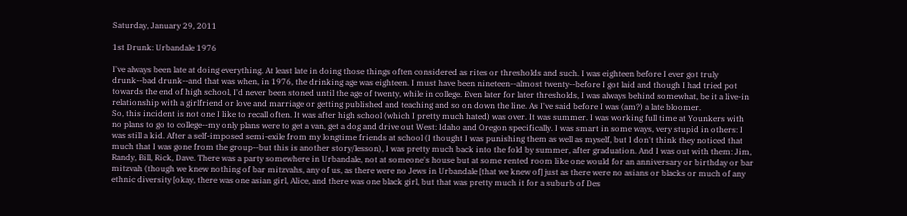Saturday, January 29, 2011

1st Drunk: Urbandale 1976

I've always been late at doing everything. At least late in doing those things often considered as rites or thresholds and such. I was eighteen before I ever got truly drunk--bad drunk--and that was when, in 1976, the drinking age was eighteen. I must have been nineteen--almost twenty--before I got laid and though I had tried pot towards the end of high school, I'd never been stoned until the age of twenty, while in college. Even later for later thresholds, I was always behind somewhat, be it a live-in relationship with a girlfriend or love and marriage or getting published and teaching and so on down the line. As I've said before I was (am?) a late bloomer.
So, this incident is not one I like to recall often. It was after high school (which I pretty much hated) was over. It was summer. I was working full time at Younkers with no plans to go to college--my only plans were to get a van, get a dog and drive out West: Idaho and Oregon specifically. I was smart in some ways, very stupid in others: I was still a kid. After a self-imposed semi-exile from my longtime friends at school (I thought I was punishing them as well as myself, but I don't think they noticed that much that I was gone from the group--but this is another story/lesson), I was pretty much back into the fold by summer, after graduation. And I was out with them: Jim, Randy, Bill, Rick, Dave. There was a party somewhere in Urbandale, not at someone's house but at some rented room like one would for an anniversary or birthday or bar mitzvah (though we knew nothing of bar mitzvahs, any of us, as there were no Jews in Urbandale [that we knew of] just as there were no asians or blacks or much of any ethnic diversity [okay, there was one asian girl, Alice, and there was one black girl, but that was pretty much it for a suburb of Des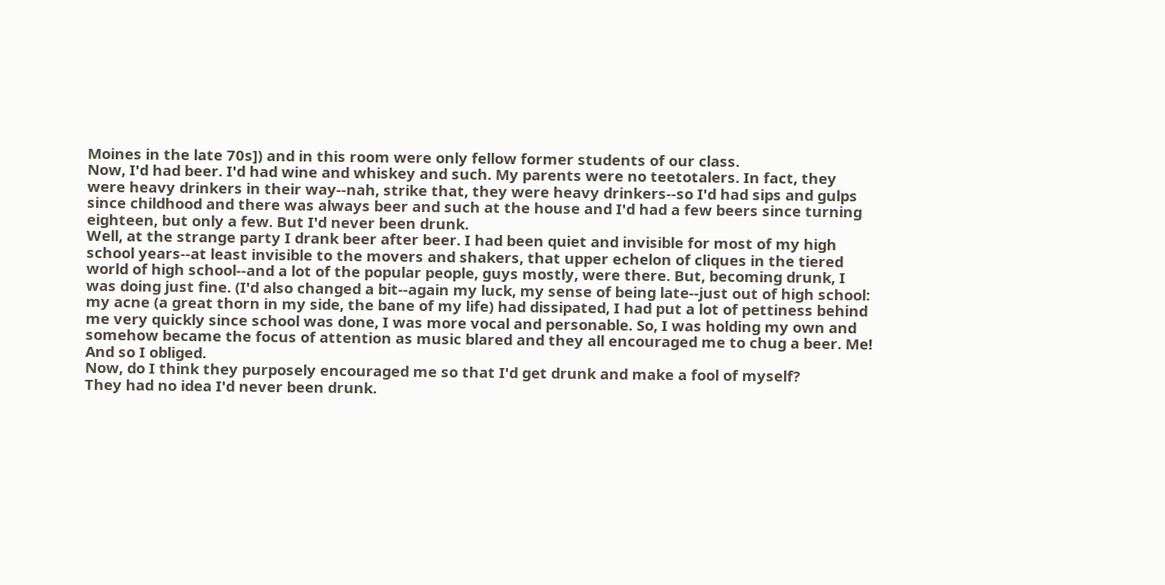Moines in the late 70s]) and in this room were only fellow former students of our class.
Now, I'd had beer. I'd had wine and whiskey and such. My parents were no teetotalers. In fact, they were heavy drinkers in their way--nah, strike that, they were heavy drinkers--so I'd had sips and gulps since childhood and there was always beer and such at the house and I'd had a few beers since turning eighteen, but only a few. But I'd never been drunk.
Well, at the strange party I drank beer after beer. I had been quiet and invisible for most of my high school years--at least invisible to the movers and shakers, that upper echelon of cliques in the tiered world of high school--and a lot of the popular people, guys mostly, were there. But, becoming drunk, I was doing just fine. (I'd also changed a bit--again my luck, my sense of being late--just out of high school: my acne (a great thorn in my side, the bane of my life) had dissipated, I had put a lot of pettiness behind me very quickly since school was done, I was more vocal and personable. So, I was holding my own and somehow became the focus of attention as music blared and they all encouraged me to chug a beer. Me! And so I obliged.
Now, do I think they purposely encouraged me so that I'd get drunk and make a fool of myself?
They had no idea I'd never been drunk.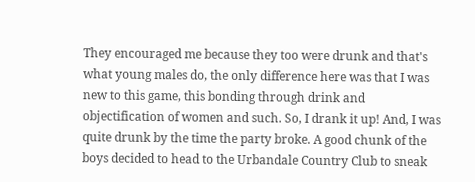They encouraged me because they too were drunk and that's what young males do, the only difference here was that I was new to this game, this bonding through drink and objectification of women and such. So, I drank it up! And, I was quite drunk by the time the party broke. A good chunk of the boys decided to head to the Urbandale Country Club to sneak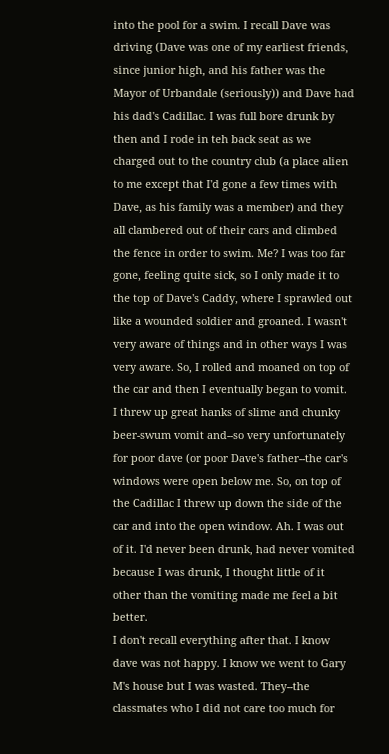into the pool for a swim. I recall Dave was driving (Dave was one of my earliest friends, since junior high, and his father was the Mayor of Urbandale (seriously)) and Dave had his dad's Cadillac. I was full bore drunk by then and I rode in teh back seat as we charged out to the country club (a place alien to me except that I'd gone a few times with Dave, as his family was a member) and they all clambered out of their cars and climbed the fence in order to swim. Me? I was too far gone, feeling quite sick, so I only made it to the top of Dave's Caddy, where I sprawled out like a wounded soldier and groaned. I wasn't very aware of things and in other ways I was very aware. So, I rolled and moaned on top of the car and then I eventually began to vomit.
I threw up great hanks of slime and chunky beer-swum vomit and--so very unfortunately for poor dave (or poor Dave's father--the car's windows were open below me. So, on top of the Cadillac I threw up down the side of the car and into the open window. Ah. I was out of it. I'd never been drunk, had never vomited because I was drunk, I thought little of it other than the vomiting made me feel a bit better.
I don't recall everything after that. I know dave was not happy. I know we went to Gary M's house but I was wasted. They--the classmates who I did not care too much for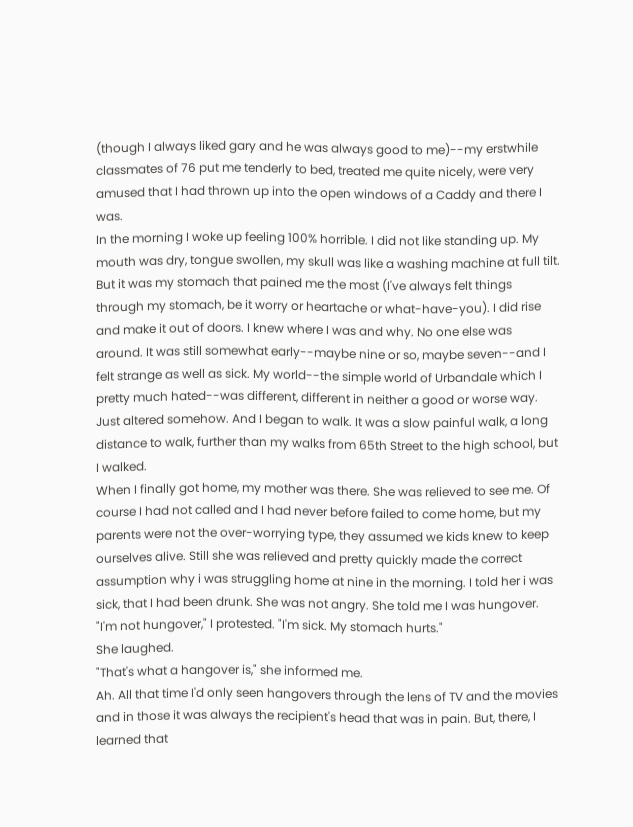(though I always liked gary and he was always good to me)--my erstwhile classmates of 76 put me tenderly to bed, treated me quite nicely, were very amused that I had thrown up into the open windows of a Caddy and there I was.
In the morning I woke up feeling 100% horrible. I did not like standing up. My mouth was dry, tongue swollen, my skull was like a washing machine at full tilt. But it was my stomach that pained me the most (I've always felt things through my stomach, be it worry or heartache or what-have-you). I did rise and make it out of doors. I knew where I was and why. No one else was around. It was still somewhat early--maybe nine or so, maybe seven--and I felt strange as well as sick. My world--the simple world of Urbandale which I pretty much hated--was different, different in neither a good or worse way. Just altered somehow. And I began to walk. It was a slow painful walk, a long distance to walk, further than my walks from 65th Street to the high school, but I walked.
When I finally got home, my mother was there. She was relieved to see me. Of course I had not called and I had never before failed to come home, but my parents were not the over-worrying type, they assumed we kids knew to keep ourselves alive. Still she was relieved and pretty quickly made the correct assumption why i was struggling home at nine in the morning. I told her i was sick, that I had been drunk. She was not angry. She told me I was hungover.
"I'm not hungover," I protested. "I'm sick. My stomach hurts."
She laughed.
"That's what a hangover is," she informed me.
Ah. All that time I'd only seen hangovers through the lens of TV and the movies and in those it was always the recipient's head that was in pain. But, there, I learned that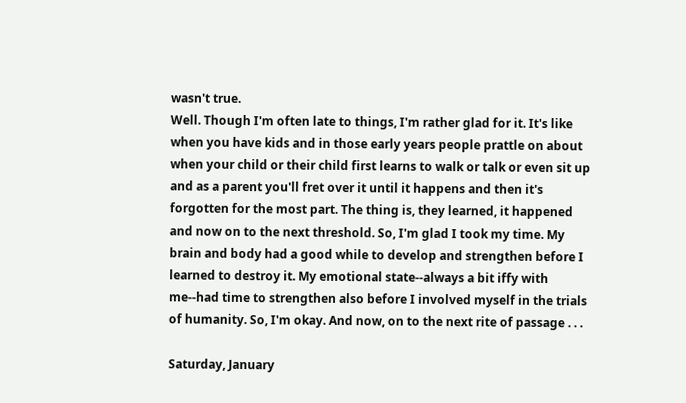wasn't true.
Well. Though I'm often late to things, I'm rather glad for it. It's like when you have kids and in those early years people prattle on about when your child or their child first learns to walk or talk or even sit up and as a parent you'll fret over it until it happens and then it's forgotten for the most part. The thing is, they learned, it happened and now on to the next threshold. So, I'm glad I took my time. My brain and body had a good while to develop and strengthen before I learned to destroy it. My emotional state--always a bit iffy with me--had time to strengthen also before I involved myself in the trials of humanity. So, I'm okay. And now, on to the next rite of passage . . .

Saturday, January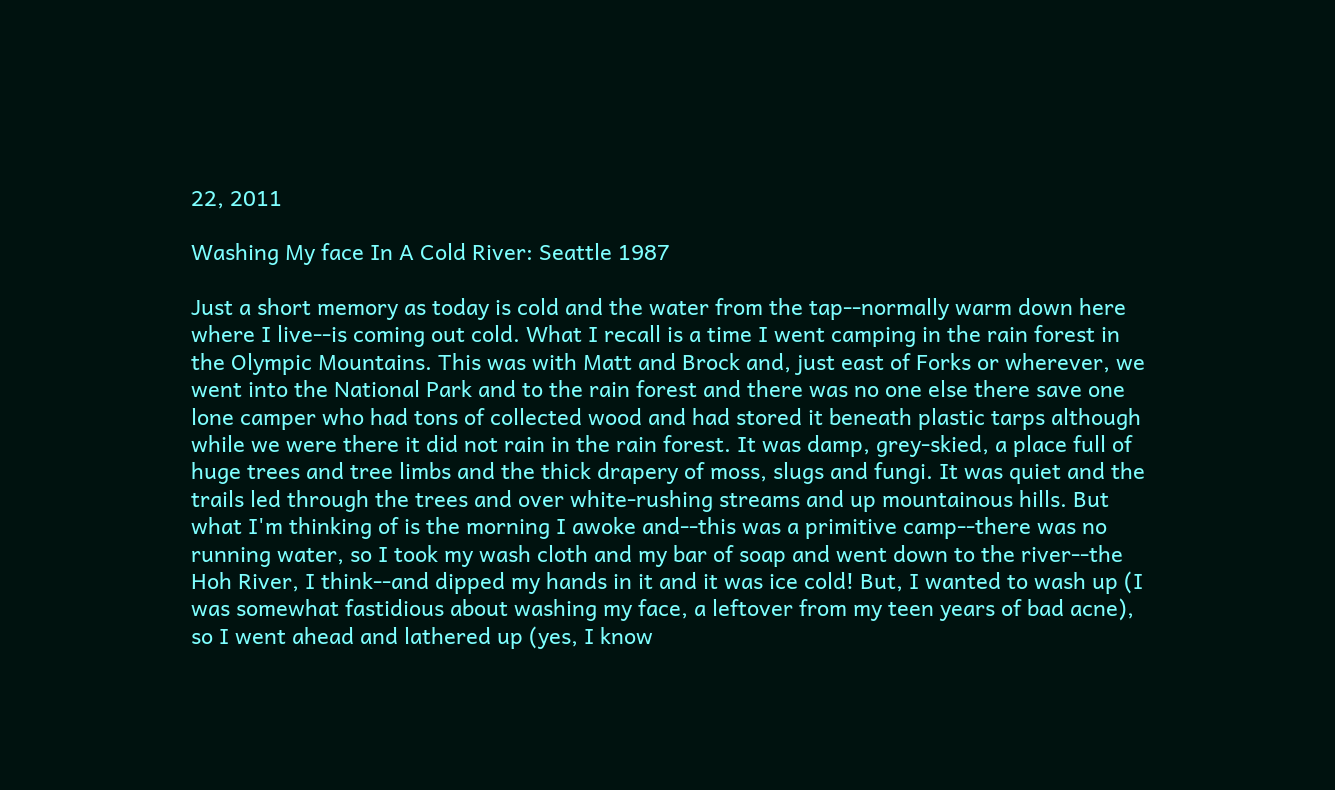22, 2011

Washing My face In A Cold River: Seattle 1987

Just a short memory as today is cold and the water from the tap--normally warm down here where I live--is coming out cold. What I recall is a time I went camping in the rain forest in the Olympic Mountains. This was with Matt and Brock and, just east of Forks or wherever, we went into the National Park and to the rain forest and there was no one else there save one lone camper who had tons of collected wood and had stored it beneath plastic tarps although while we were there it did not rain in the rain forest. It was damp, grey-skied, a place full of huge trees and tree limbs and the thick drapery of moss, slugs and fungi. It was quiet and the trails led through the trees and over white-rushing streams and up mountainous hills. But what I'm thinking of is the morning I awoke and--this was a primitive camp--there was no running water, so I took my wash cloth and my bar of soap and went down to the river--the Hoh River, I think--and dipped my hands in it and it was ice cold! But, I wanted to wash up (I was somewhat fastidious about washing my face, a leftover from my teen years of bad acne), so I went ahead and lathered up (yes, I know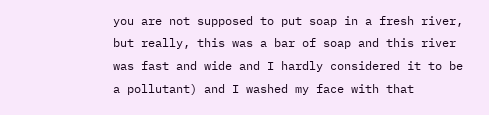you are not supposed to put soap in a fresh river, but really, this was a bar of soap and this river was fast and wide and I hardly considered it to be a pollutant) and I washed my face with that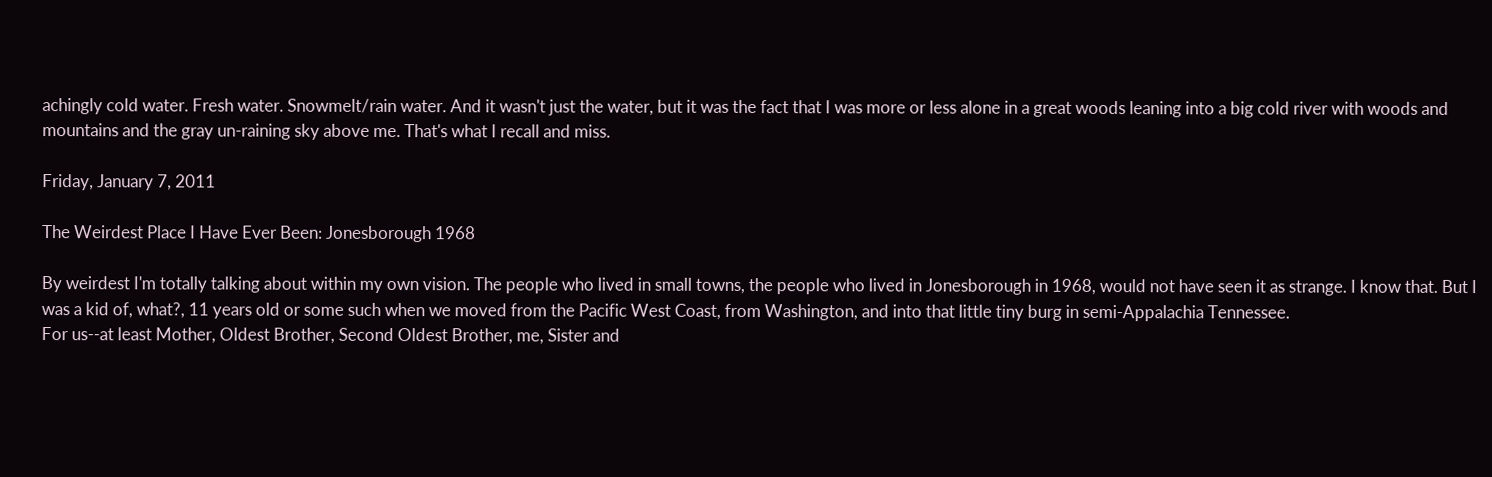achingly cold water. Fresh water. Snowmelt/rain water. And it wasn't just the water, but it was the fact that I was more or less alone in a great woods leaning into a big cold river with woods and mountains and the gray un-raining sky above me. That's what I recall and miss.

Friday, January 7, 2011

The Weirdest Place I Have Ever Been: Jonesborough 1968

By weirdest I'm totally talking about within my own vision. The people who lived in small towns, the people who lived in Jonesborough in 1968, would not have seen it as strange. I know that. But I was a kid of, what?, 11 years old or some such when we moved from the Pacific West Coast, from Washington, and into that little tiny burg in semi-Appalachia Tennessee.
For us--at least Mother, Oldest Brother, Second Oldest Brother, me, Sister and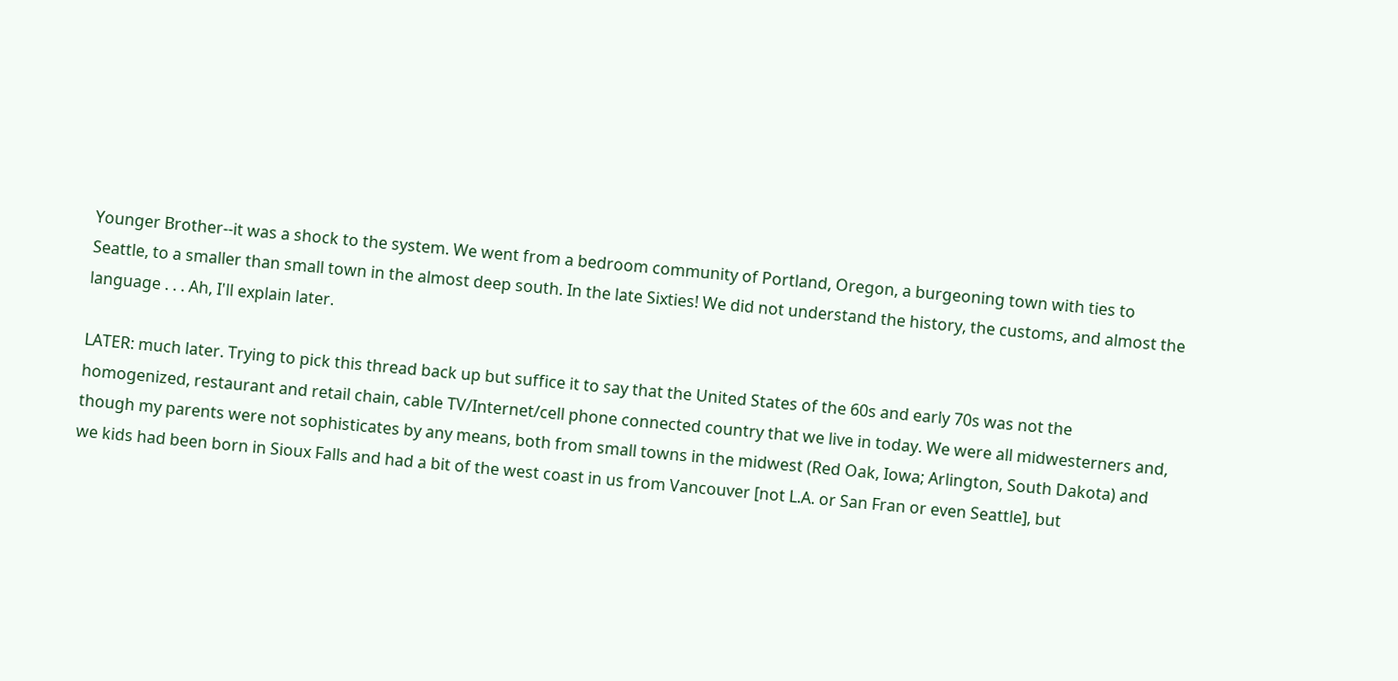Younger Brother--it was a shock to the system. We went from a bedroom community of Portland, Oregon, a burgeoning town with ties to Seattle, to a smaller than small town in the almost deep south. In the late Sixties! We did not understand the history, the customs, and almost the language . . . Ah, I'll explain later.

LATER: much later. Trying to pick this thread back up but suffice it to say that the United States of the 60s and early 70s was not the homogenized, restaurant and retail chain, cable TV/Internet/cell phone connected country that we live in today. We were all midwesterners and, though my parents were not sophisticates by any means, both from small towns in the midwest (Red Oak, Iowa; Arlington, South Dakota) and we kids had been born in Sioux Falls and had a bit of the west coast in us from Vancouver [not L.A. or San Fran or even Seattle], but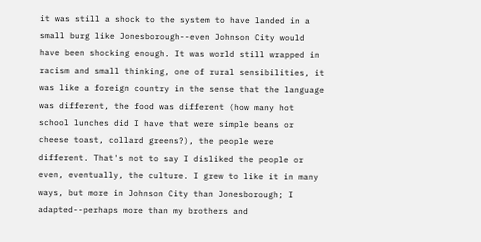it was still a shock to the system to have landed in a small burg like Jonesborough--even Johnson City would have been shocking enough. It was world still wrapped in racism and small thinking, one of rural sensibilities, it was like a foreign country in the sense that the language was different, the food was different (how many hot school lunches did I have that were simple beans or cheese toast, collard greens?), the people were different. That's not to say I disliked the people or even, eventually, the culture. I grew to like it in many ways, but more in Johnson City than Jonesborough; I adapted--perhaps more than my brothers and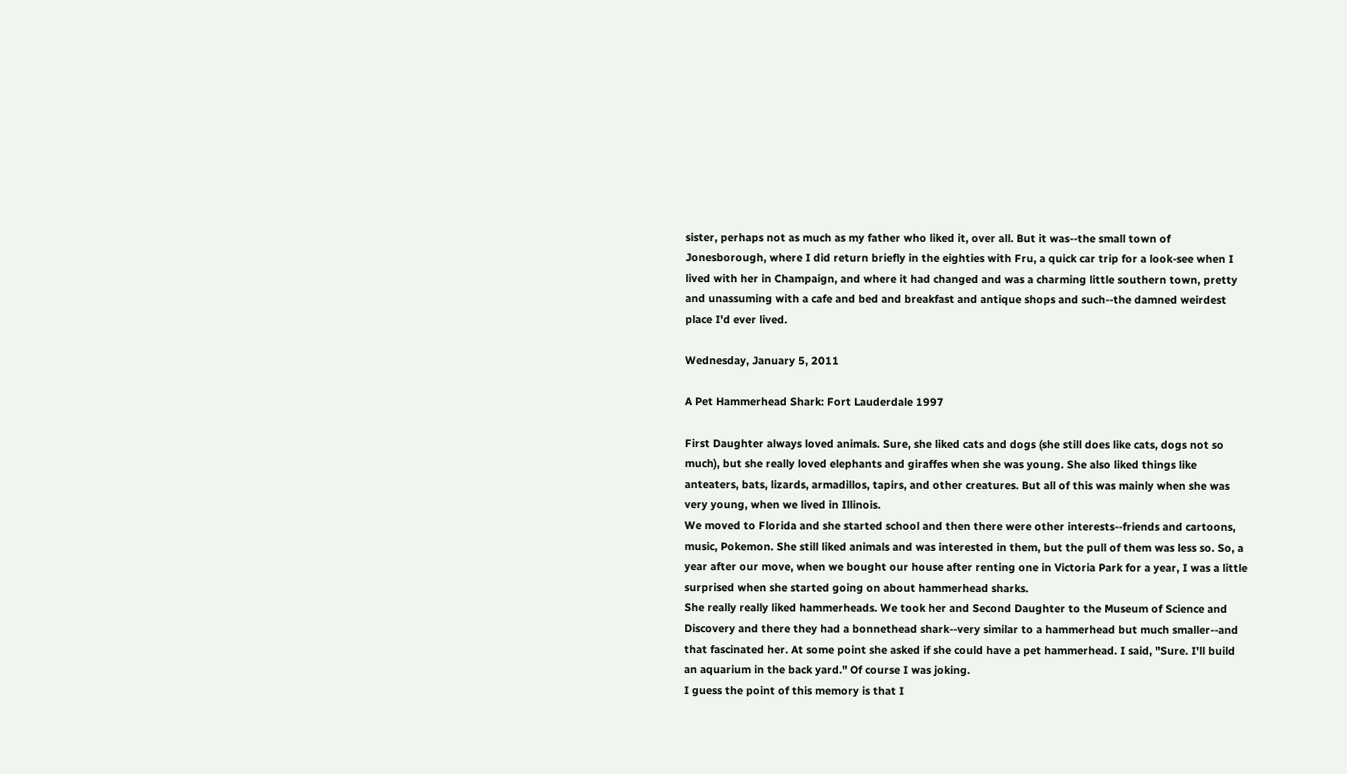sister, perhaps not as much as my father who liked it, over all. But it was--the small town of Jonesborough, where I did return briefly in the eighties with Fru, a quick car trip for a look-see when I lived with her in Champaign, and where it had changed and was a charming little southern town, pretty and unassuming with a cafe and bed and breakfast and antique shops and such--the damned weirdest place I'd ever lived.

Wednesday, January 5, 2011

A Pet Hammerhead Shark: Fort Lauderdale 1997

First Daughter always loved animals. Sure, she liked cats and dogs (she still does like cats, dogs not so much), but she really loved elephants and giraffes when she was young. She also liked things like anteaters, bats, lizards, armadillos, tapirs, and other creatures. But all of this was mainly when she was very young, when we lived in Illinois.
We moved to Florida and she started school and then there were other interests--friends and cartoons, music, Pokemon. She still liked animals and was interested in them, but the pull of them was less so. So, a year after our move, when we bought our house after renting one in Victoria Park for a year, I was a little surprised when she started going on about hammerhead sharks.
She really really liked hammerheads. We took her and Second Daughter to the Museum of Science and Discovery and there they had a bonnethead shark--very similar to a hammerhead but much smaller--and that fascinated her. At some point she asked if she could have a pet hammerhead. I said, "Sure. I'll build an aquarium in the back yard." Of course I was joking.
I guess the point of this memory is that I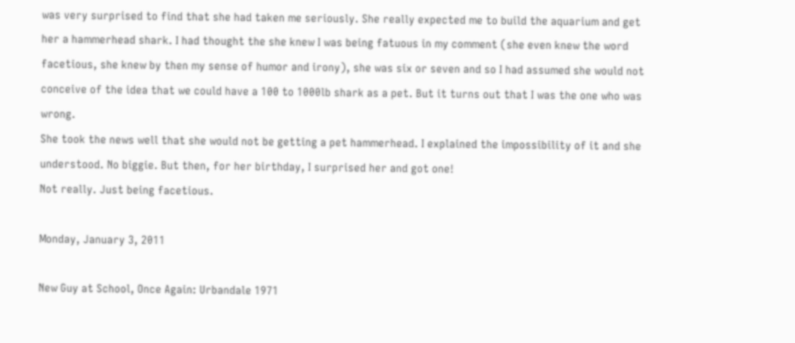was very surprised to find that she had taken me seriously. She really expected me to build the aquarium and get her a hammerhead shark. I had thought the she knew I was being fatuous in my comment (she even knew the word facetious, she knew by then my sense of humor and irony), she was six or seven and so I had assumed she would not conceive of the idea that we could have a 100 to 1000lb shark as a pet. But it turns out that I was the one who was wrong.
She took the news well that she would not be getting a pet hammerhead. I explained the impossibility of it and she understood. No biggie. But then, for her birthday, I surprised her and got one!
Not really. Just being facetious.

Monday, January 3, 2011

New Guy at School, Once Again: Urbandale 1971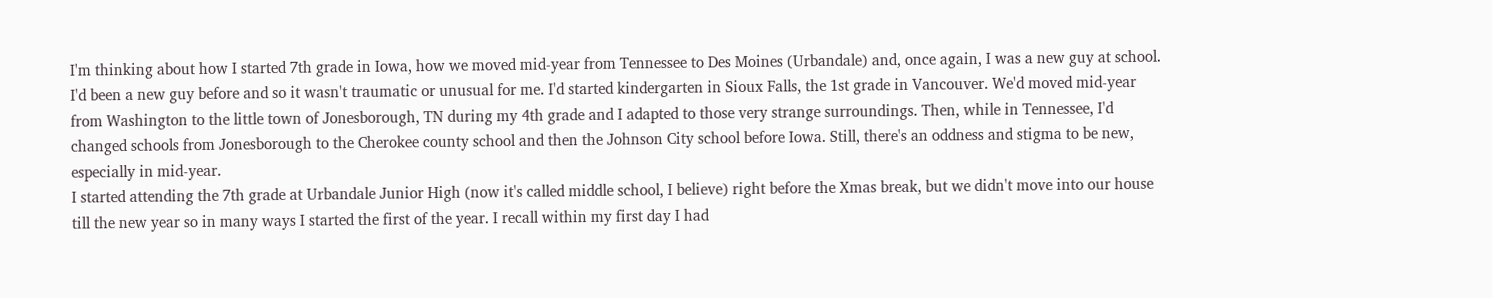I'm thinking about how I started 7th grade in Iowa, how we moved mid-year from Tennessee to Des Moines (Urbandale) and, once again, I was a new guy at school. I'd been a new guy before and so it wasn't traumatic or unusual for me. I'd started kindergarten in Sioux Falls, the 1st grade in Vancouver. We'd moved mid-year from Washington to the little town of Jonesborough, TN during my 4th grade and I adapted to those very strange surroundings. Then, while in Tennessee, I'd changed schools from Jonesborough to the Cherokee county school and then the Johnson City school before Iowa. Still, there's an oddness and stigma to be new, especially in mid-year.
I started attending the 7th grade at Urbandale Junior High (now it's called middle school, I believe) right before the Xmas break, but we didn't move into our house till the new year so in many ways I started the first of the year. I recall within my first day I had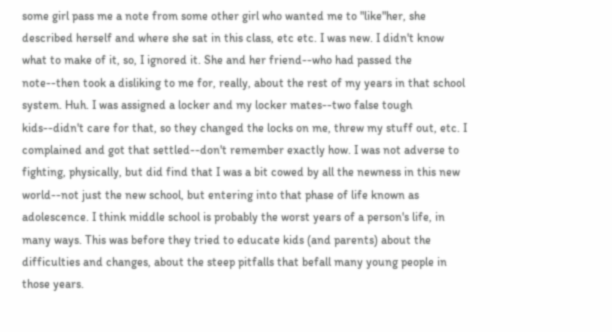some girl pass me a note from some other girl who wanted me to "like"her, she described herself and where she sat in this class, etc etc. I was new. I didn't know what to make of it, so, I ignored it. She and her friend--who had passed the note--then took a disliking to me for, really, about the rest of my years in that school system. Huh. I was assigned a locker and my locker mates--two false tough kids--didn't care for that, so they changed the locks on me, threw my stuff out, etc. I complained and got that settled--don't remember exactly how. I was not adverse to fighting, physically, but did find that I was a bit cowed by all the newness in this new world--not just the new school, but entering into that phase of life known as adolescence. I think middle school is probably the worst years of a person's life, in many ways. This was before they tried to educate kids (and parents) about the difficulties and changes, about the steep pitfalls that befall many young people in those years.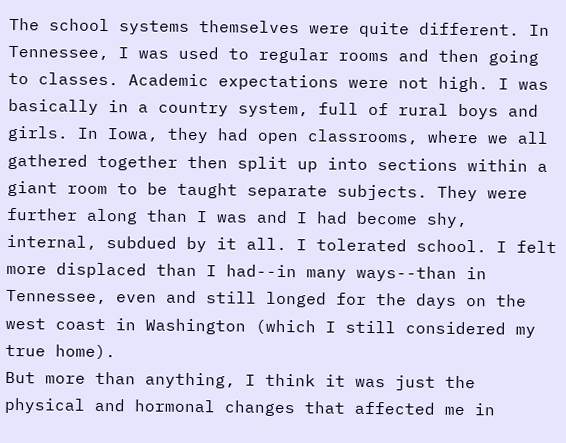The school systems themselves were quite different. In Tennessee, I was used to regular rooms and then going to classes. Academic expectations were not high. I was basically in a country system, full of rural boys and girls. In Iowa, they had open classrooms, where we all gathered together then split up into sections within a giant room to be taught separate subjects. They were further along than I was and I had become shy, internal, subdued by it all. I tolerated school. I felt more displaced than I had--in many ways--than in Tennessee, even and still longed for the days on the west coast in Washington (which I still considered my true home).
But more than anything, I think it was just the physical and hormonal changes that affected me in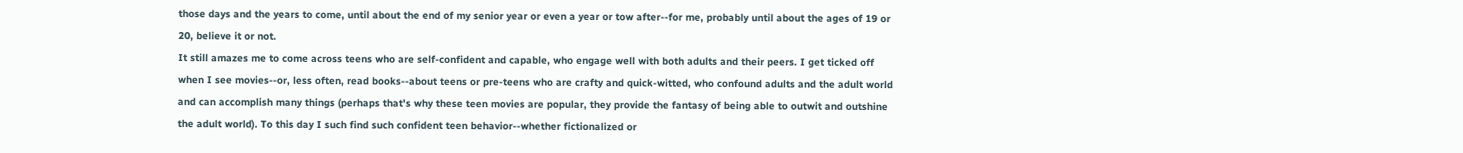those days and the years to come, until about the end of my senior year or even a year or tow after--for me, probably until about the ages of 19 or 20, believe it or not.
It still amazes me to come across teens who are self-confident and capable, who engage well with both adults and their peers. I get ticked off when I see movies--or, less often, read books--about teens or pre-teens who are crafty and quick-witted, who confound adults and the adult world and can accomplish many things (perhaps that's why these teen movies are popular, they provide the fantasy of being able to outwit and outshine the adult world). To this day I such find such confident teen behavior--whether fictionalized or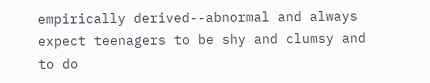empirically derived--abnormal and always expect teenagers to be shy and clumsy and to do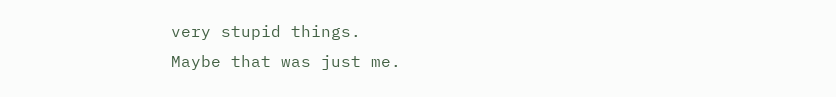very stupid things.
Maybe that was just me.